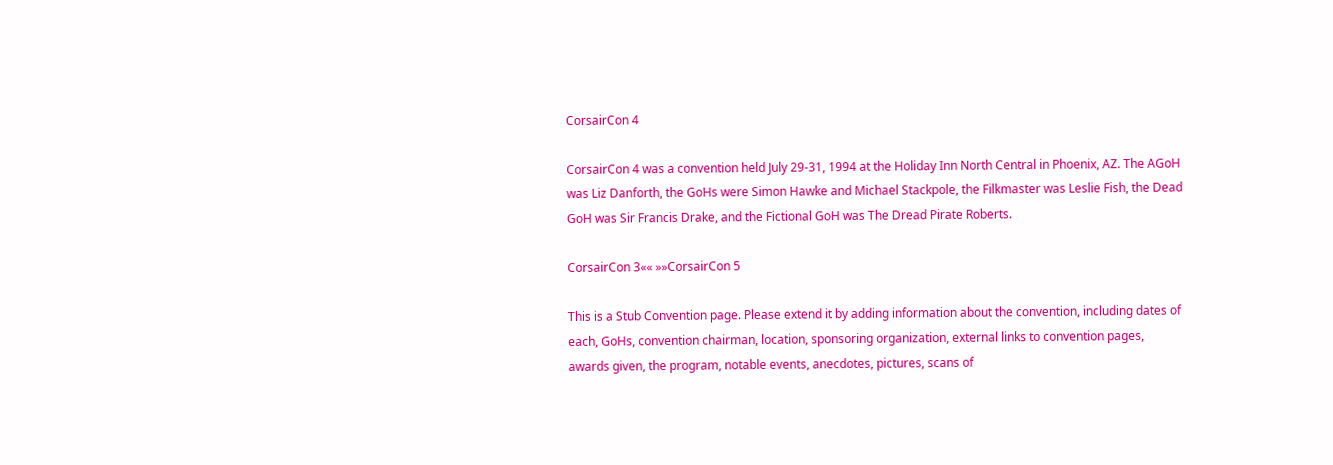CorsairCon 4

CorsairCon 4 was a convention held July 29-31, 1994 at the Holiday Inn North Central in Phoenix, AZ. The AGoH was Liz Danforth, the GoHs were Simon Hawke and Michael Stackpole, the Filkmaster was Leslie Fish, the Dead GoH was Sir Francis Drake, and the Fictional GoH was The Dread Pirate Roberts.

CorsairCon 3«« »»CorsairCon 5

This is a Stub Convention page. Please extend it by adding information about the convention, including dates of each, GoHs, convention chairman, location, sponsoring organization, external links to convention pages, awards given, the program, notable events, anecdotes, pictures, scans of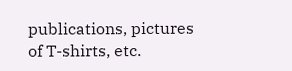publications, pictures of T-shirts, etc.